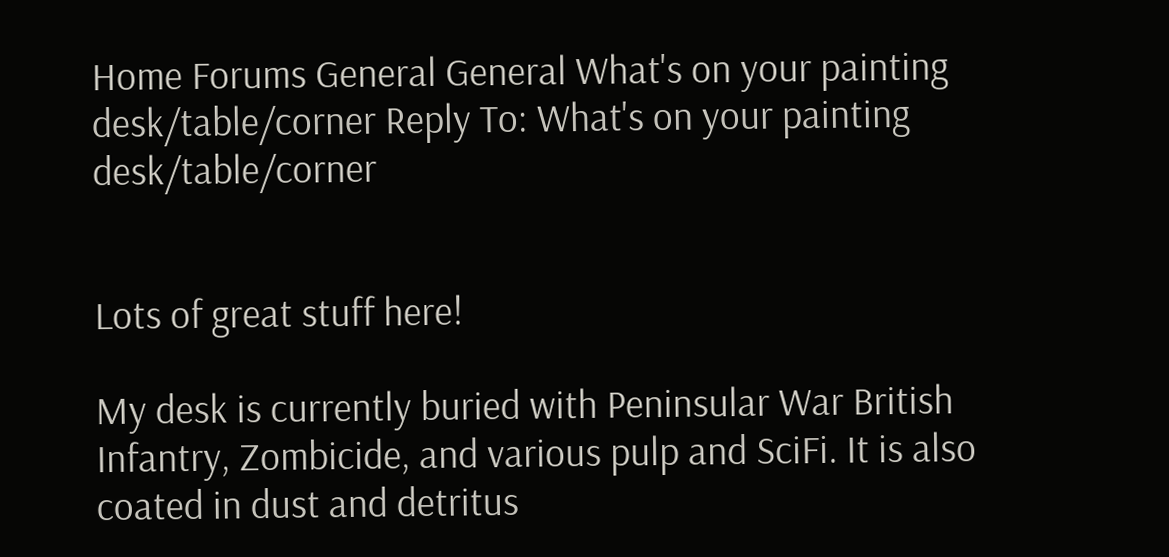Home Forums General General What's on your painting desk/table/corner Reply To: What's on your painting desk/table/corner


Lots of great stuff here!

My desk is currently buried with Peninsular War British Infantry, Zombicide, and various pulp and SciFi. It is also coated in dust and detritus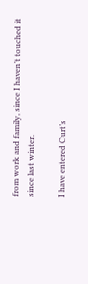from work and family, since I haven’t touched it since last winter.

I have entered Curt’s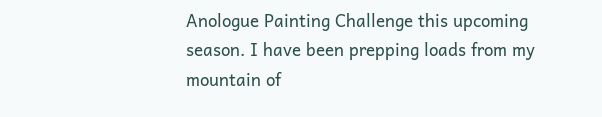Anologue Painting Challenge this upcoming season. I have been prepping loads from my mountain of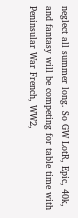neglect all summer long. So GW LotR, Epic, 40k, and fantasy will be competing for table time with Peninsular War French, WW2,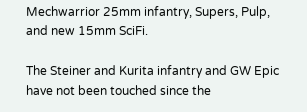Mechwarrior 25mm infantry, Supers, Pulp, and new 15mm SciFi.

The Steiner and Kurita infantry and GW Epic have not been touched since the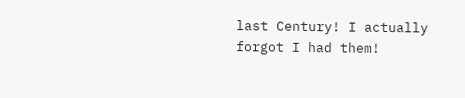last Century! I actually forgot I had them!